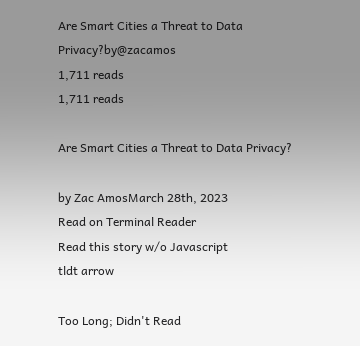Are Smart Cities a Threat to Data Privacy?by@zacamos
1,711 reads
1,711 reads

Are Smart Cities a Threat to Data Privacy?

by Zac AmosMarch 28th, 2023
Read on Terminal Reader
Read this story w/o Javascript
tldt arrow

Too Long; Didn't Read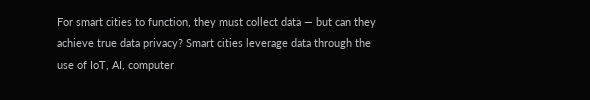For smart cities to function, they must collect data — but can they achieve true data privacy? Smart cities leverage data through the use of IoT, AI, computer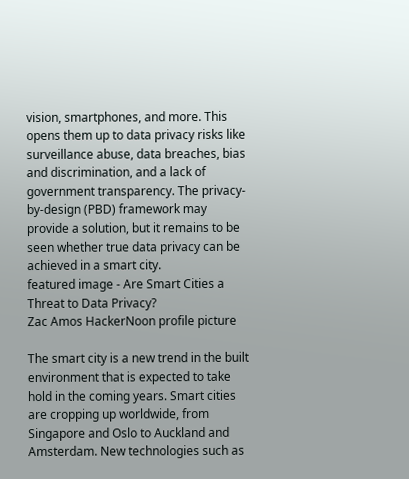vision, smartphones, and more. This opens them up to data privacy risks like surveillance abuse, data breaches, bias and discrimination, and a lack of government transparency. The privacy-by-design (PBD) framework may provide a solution, but it remains to be seen whether true data privacy can be achieved in a smart city.
featured image - Are Smart Cities a Threat to Data Privacy?
Zac Amos HackerNoon profile picture

The smart city is a new trend in the built environment that is expected to take hold in the coming years. Smart cities are cropping up worldwide, from Singapore and Oslo to Auckland and Amsterdam. New technologies such as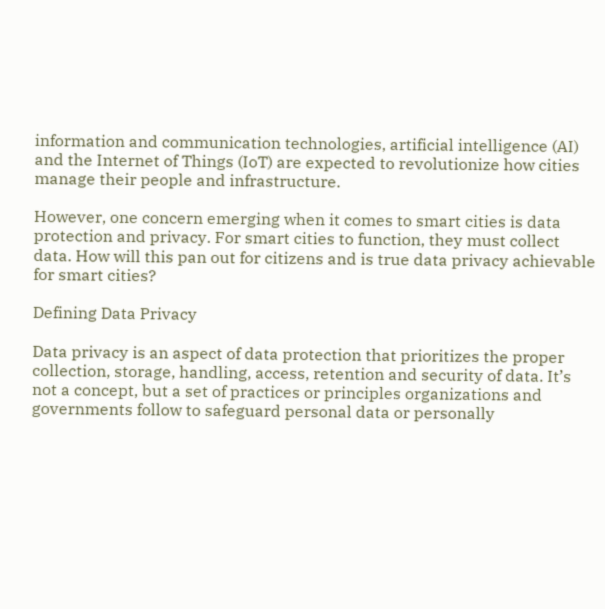information and communication technologies, artificial intelligence (AI) and the Internet of Things (IoT) are expected to revolutionize how cities manage their people and infrastructure.

However, one concern emerging when it comes to smart cities is data protection and privacy. For smart cities to function, they must collect data. How will this pan out for citizens and is true data privacy achievable for smart cities?

Defining Data Privacy

Data privacy is an aspect of data protection that prioritizes the proper collection, storage, handling, access, retention and security of data. It’s not a concept, but a set of practices or principles organizations and governments follow to safeguard personal data or personally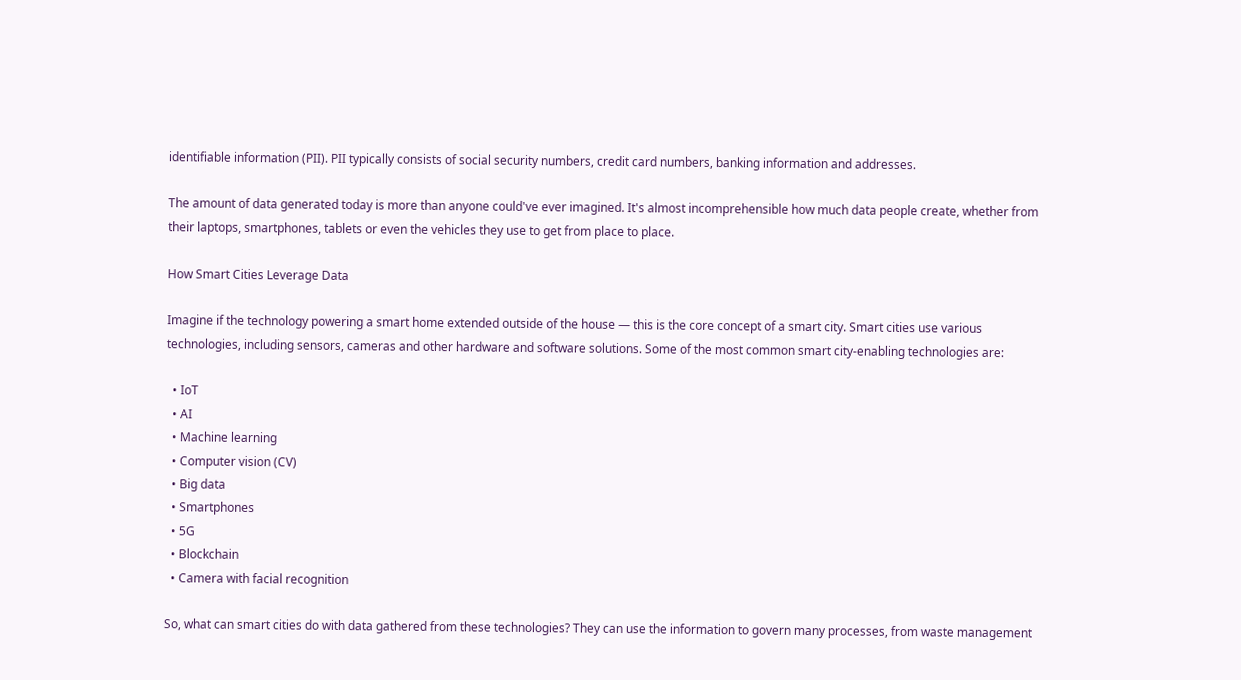identifiable information (PII). PII typically consists of social security numbers, credit card numbers, banking information and addresses.

The amount of data generated today is more than anyone could've ever imagined. It's almost incomprehensible how much data people create, whether from their laptops, smartphones, tablets or even the vehicles they use to get from place to place.

How Smart Cities Leverage Data

Imagine if the technology powering a smart home extended outside of the house — this is the core concept of a smart city. Smart cities use various technologies, including sensors, cameras and other hardware and software solutions. Some of the most common smart city-enabling technologies are:

  • IoT
  • AI
  • Machine learning
  • Computer vision (CV)
  • Big data
  • Smartphones
  • 5G
  • Blockchain
  • Camera with facial recognition

So, what can smart cities do with data gathered from these technologies? They can use the information to govern many processes, from waste management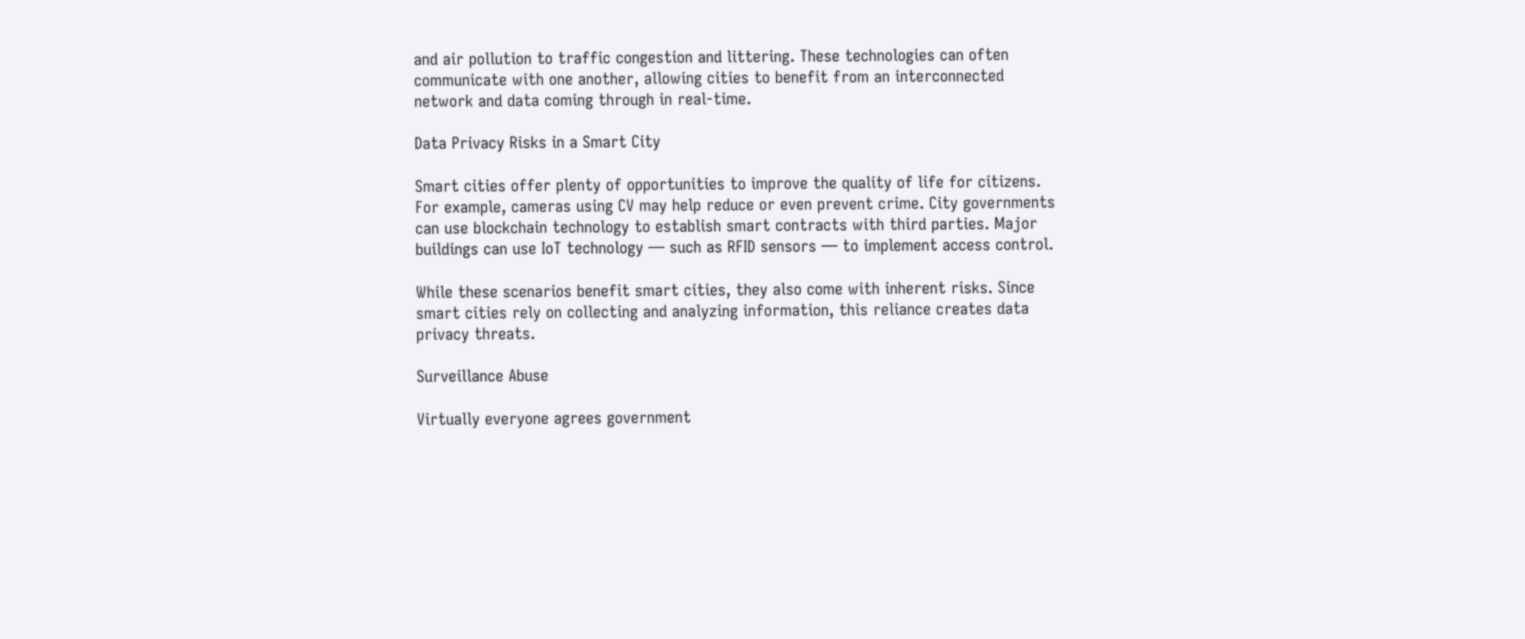and air pollution to traffic congestion and littering. These technologies can often communicate with one another, allowing cities to benefit from an interconnected network and data coming through in real-time.

Data Privacy Risks in a Smart City

Smart cities offer plenty of opportunities to improve the quality of life for citizens. For example, cameras using CV may help reduce or even prevent crime. City governments can use blockchain technology to establish smart contracts with third parties. Major buildings can use IoT technology — such as RFID sensors — to implement access control.

While these scenarios benefit smart cities, they also come with inherent risks. Since smart cities rely on collecting and analyzing information, this reliance creates data privacy threats.

Surveillance Abuse

Virtually everyone agrees government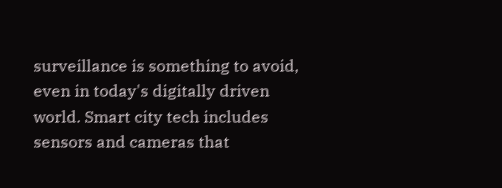surveillance is something to avoid, even in today's digitally driven world. Smart city tech includes sensors and cameras that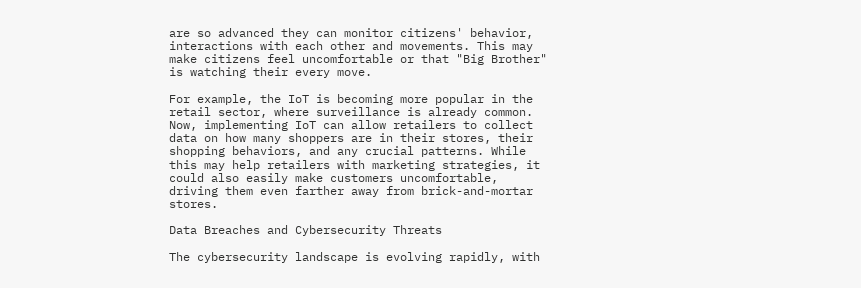are so advanced they can monitor citizens' behavior, interactions with each other and movements. This may make citizens feel uncomfortable or that "Big Brother" is watching their every move.

For example, the IoT is becoming more popular in the retail sector, where surveillance is already common. Now, implementing IoT can allow retailers to collect data on how many shoppers are in their stores, their shopping behaviors, and any crucial patterns. While this may help retailers with marketing strategies, it could also easily make customers uncomfortable, driving them even farther away from brick-and-mortar stores.

Data Breaches and Cybersecurity Threats

The cybersecurity landscape is evolving rapidly, with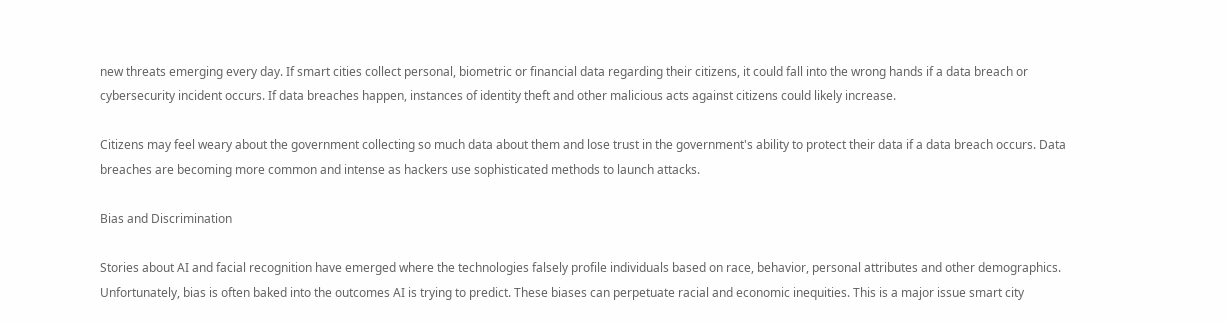new threats emerging every day. If smart cities collect personal, biometric or financial data regarding their citizens, it could fall into the wrong hands if a data breach or cybersecurity incident occurs. If data breaches happen, instances of identity theft and other malicious acts against citizens could likely increase.

Citizens may feel weary about the government collecting so much data about them and lose trust in the government's ability to protect their data if a data breach occurs. Data breaches are becoming more common and intense as hackers use sophisticated methods to launch attacks.

Bias and Discrimination

Stories about AI and facial recognition have emerged where the technologies falsely profile individuals based on race, behavior, personal attributes and other demographics. Unfortunately, bias is often baked into the outcomes AI is trying to predict. These biases can perpetuate racial and economic inequities. This is a major issue smart city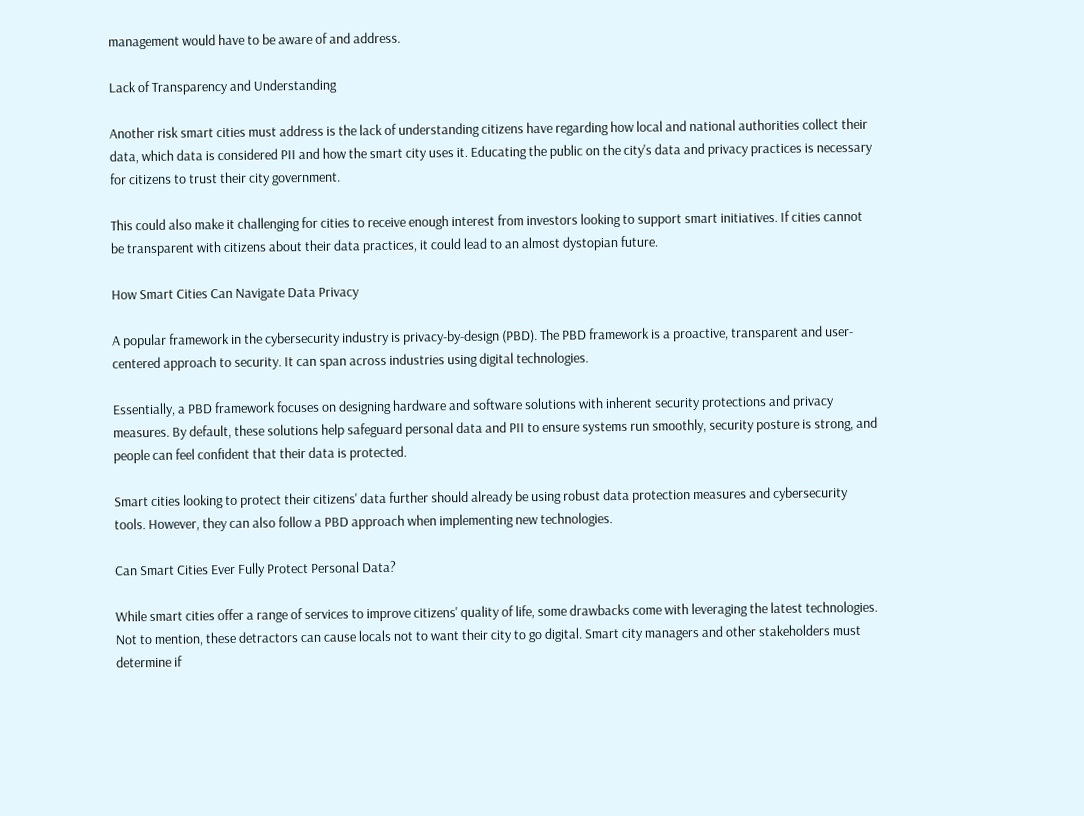management would have to be aware of and address.

Lack of Transparency and Understanding

Another risk smart cities must address is the lack of understanding citizens have regarding how local and national authorities collect their data, which data is considered PII and how the smart city uses it. Educating the public on the city's data and privacy practices is necessary for citizens to trust their city government.

This could also make it challenging for cities to receive enough interest from investors looking to support smart initiatives. If cities cannot be transparent with citizens about their data practices, it could lead to an almost dystopian future.

How Smart Cities Can Navigate Data Privacy

A popular framework in the cybersecurity industry is privacy-by-design (PBD). The PBD framework is a proactive, transparent and user-centered approach to security. It can span across industries using digital technologies.

Essentially, a PBD framework focuses on designing hardware and software solutions with inherent security protections and privacy measures. By default, these solutions help safeguard personal data and PII to ensure systems run smoothly, security posture is strong, and people can feel confident that their data is protected.

Smart cities looking to protect their citizens' data further should already be using robust data protection measures and cybersecurity tools. However, they can also follow a PBD approach when implementing new technologies.

Can Smart Cities Ever Fully Protect Personal Data?

While smart cities offer a range of services to improve citizens' quality of life, some drawbacks come with leveraging the latest technologies. Not to mention, these detractors can cause locals not to want their city to go digital. Smart city managers and other stakeholders must determine if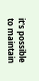it's possible to maintain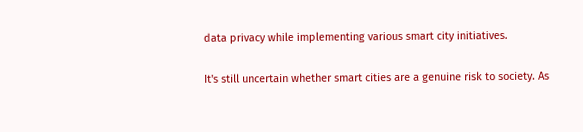data privacy while implementing various smart city initiatives.

It's still uncertain whether smart cities are a genuine risk to society. As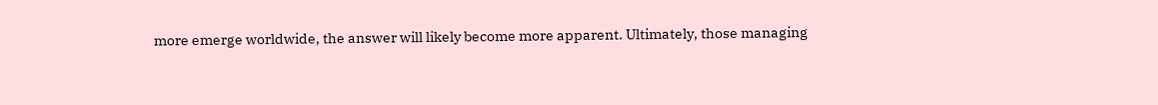more emerge worldwide, the answer will likely become more apparent. Ultimately, those managing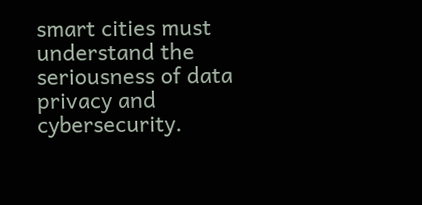smart cities must understand the seriousness of data privacy and cybersecurity.